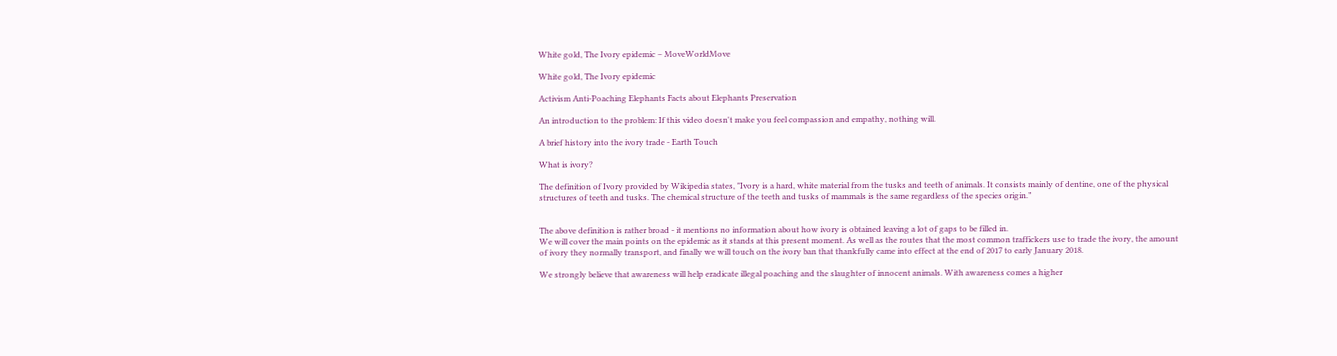White gold, The Ivory epidemic – MoveWorldMove

White gold, The Ivory epidemic

Activism Anti-Poaching Elephants Facts about Elephants Preservation

An introduction to the problem: If this video doesn't make you feel compassion and empathy, nothing will.

A brief history into the ivory trade - Earth Touch

What is ivory?

The definition of Ivory provided by Wikipedia states, "Ivory is a hard, white material from the tusks and teeth of animals. It consists mainly of dentine, one of the physical structures of teeth and tusks. The chemical structure of the teeth and tusks of mammals is the same regardless of the species origin.”


The above definition is rather broad - it mentions no information about how ivory is obtained leaving a lot of gaps to be filled in.
We will cover the main points on the epidemic as it stands at this present moment. As well as the routes that the most common traffickers use to trade the ivory, the amount of ivory they normally transport, and finally we will touch on the ivory ban that thankfully came into effect at the end of 2017 to early January 2018.

We strongly believe that awareness will help eradicate illegal poaching and the slaughter of innocent animals. With awareness comes a higher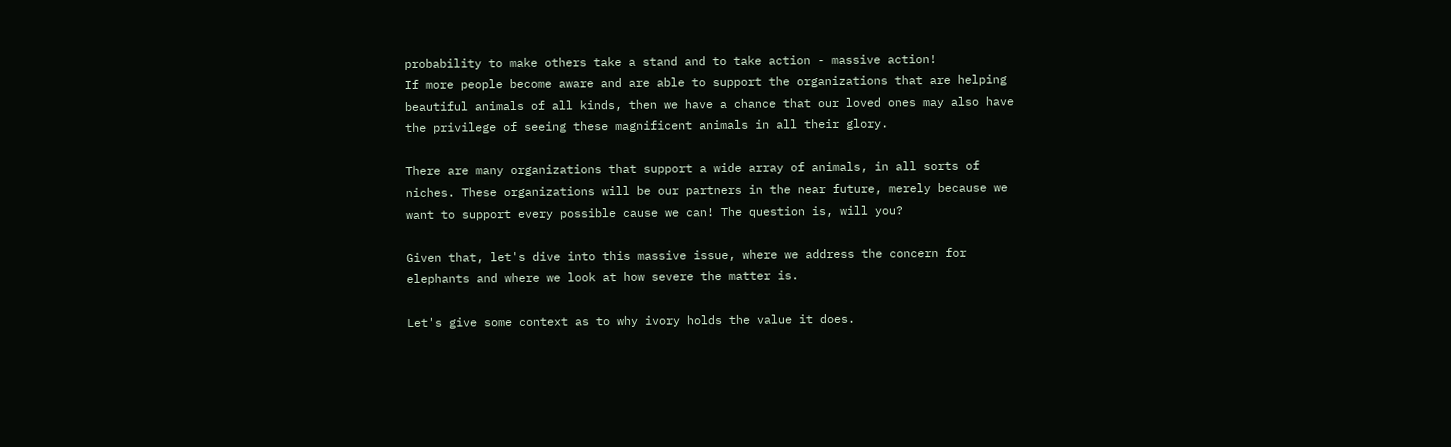probability to make others take a stand and to take action - massive action!
If more people become aware and are able to support the organizations that are helping beautiful animals of all kinds, then we have a chance that our loved ones may also have the privilege of seeing these magnificent animals in all their glory.

There are many organizations that support a wide array of animals, in all sorts of niches. These organizations will be our partners in the near future, merely because we want to support every possible cause we can! The question is, will you?

Given that, let's dive into this massive issue, where we address the concern for elephants and where we look at how severe the matter is.

Let's give some context as to why ivory holds the value it does.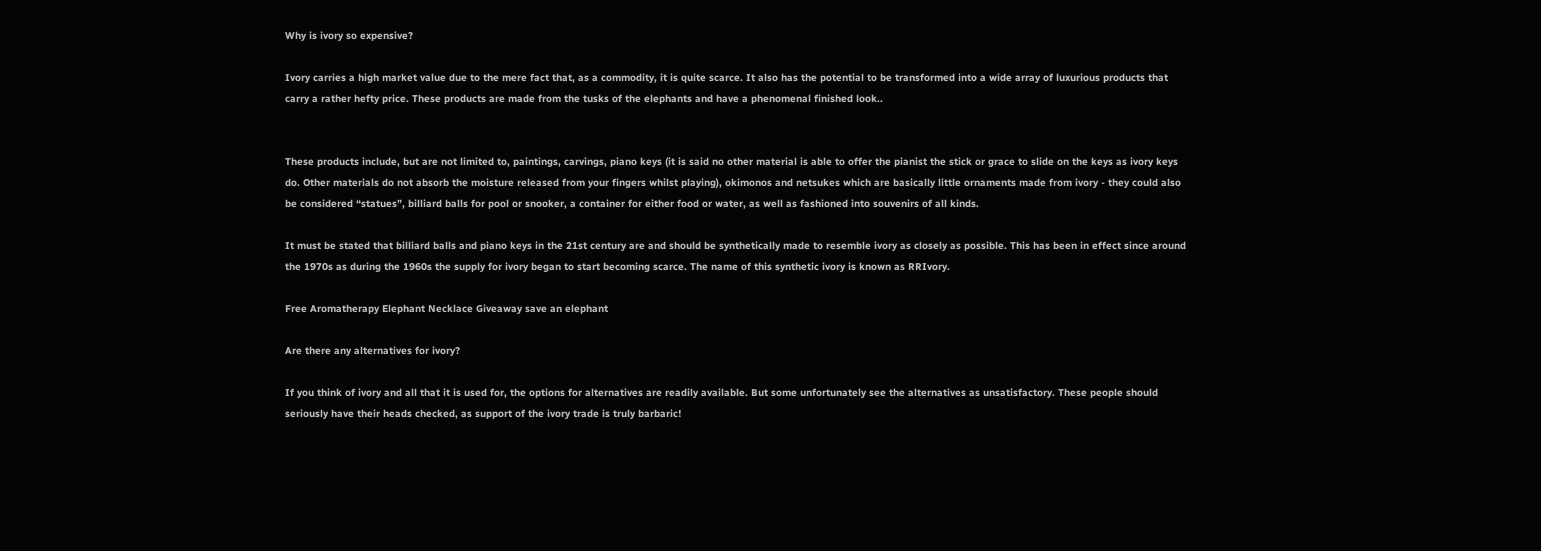Why is ivory so expensive?

Ivory carries a high market value due to the mere fact that, as a commodity, it is quite scarce. It also has the potential to be transformed into a wide array of luxurious products that carry a rather hefty price. These products are made from the tusks of the elephants and have a phenomenal finished look..


These products include, but are not limited to, paintings, carvings, piano keys (it is said no other material is able to offer the pianist the stick or grace to slide on the keys as ivory keys do. Other materials do not absorb the moisture released from your fingers whilst playing), okimonos and netsukes which are basically little ornaments made from ivory - they could also be considered “statues”, billiard balls for pool or snooker, a container for either food or water, as well as fashioned into souvenirs of all kinds.

It must be stated that billiard balls and piano keys in the 21st century are and should be synthetically made to resemble ivory as closely as possible. This has been in effect since around the 1970s as during the 1960s the supply for ivory began to start becoming scarce. The name of this synthetic ivory is known as RRIvory.

Free Aromatherapy Elephant Necklace Giveaway save an elephant

Are there any alternatives for ivory?

If you think of ivory and all that it is used for, the options for alternatives are readily available. But some unfortunately see the alternatives as unsatisfactory. These people should seriously have their heads checked, as support of the ivory trade is truly barbaric!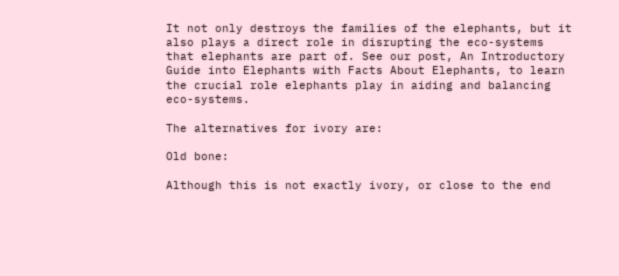It not only destroys the families of the elephants, but it also plays a direct role in disrupting the eco-systems that elephants are part of. See our post, An Introductory Guide into Elephants with Facts About Elephants, to learn the crucial role elephants play in aiding and balancing eco-systems.

The alternatives for ivory are:

Old bone:

Although this is not exactly ivory, or close to the end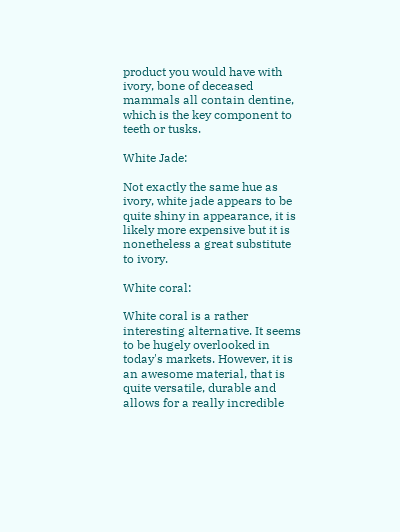product you would have with ivory, bone of deceased mammals all contain dentine, which is the key component to teeth or tusks.

White Jade:

Not exactly the same hue as ivory, white jade appears to be quite shiny in appearance, it is likely more expensive but it is nonetheless a great substitute to ivory.

White coral:

White coral is a rather interesting alternative. It seems to be hugely overlooked in today's markets. However, it is an awesome material, that is quite versatile, durable and allows for a really incredible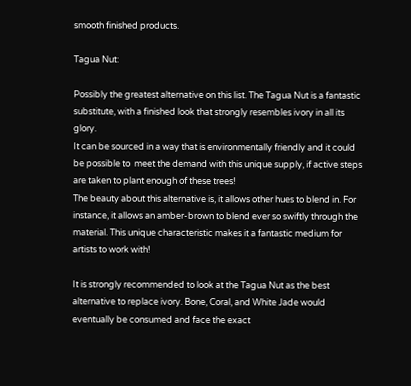smooth finished products.

Tagua Nut:

Possibly the greatest alternative on this list. The Tagua Nut is a fantastic substitute, with a finished look that strongly resembles ivory in all its glory.
It can be sourced in a way that is environmentally friendly and it could be possible to  meet the demand with this unique supply, if active steps are taken to plant enough of these trees!
The beauty about this alternative is, it allows other hues to blend in. For instance, it allows an amber-brown to blend ever so swiftly through the material. This unique characteristic makes it a fantastic medium for artists to work with!

It is strongly recommended to look at the Tagua Nut as the best alternative to replace ivory. Bone, Coral, and White Jade would eventually be consumed and face the exact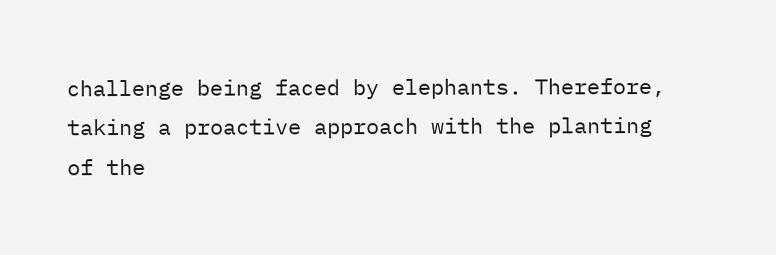challenge being faced by elephants. Therefore, taking a proactive approach with the planting of the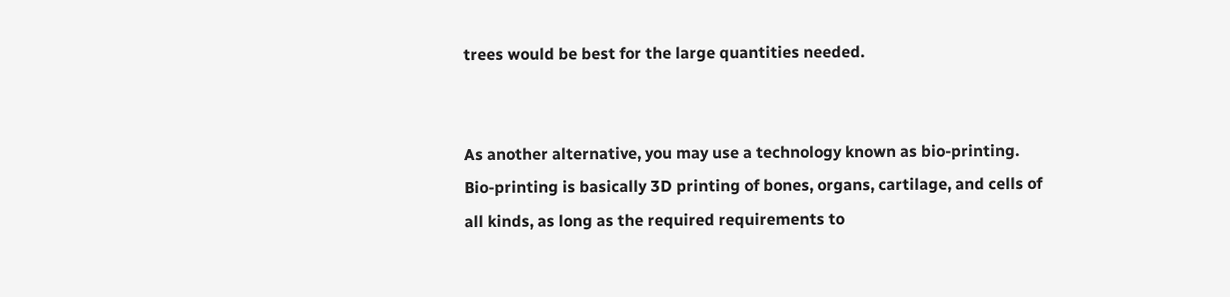trees would be best for the large quantities needed.


As another alternative, you may use a technology known as bio-printing. Bio-printing is basically 3D printing of bones, organs, cartilage, and cells of all kinds, as long as the required requirements to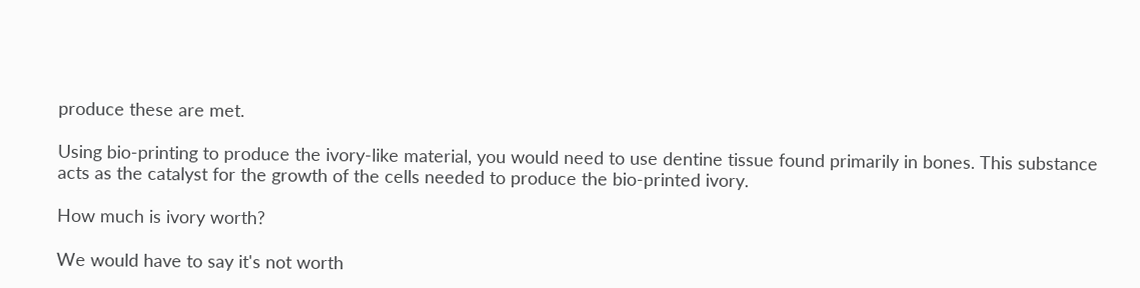produce these are met.

Using bio-printing to produce the ivory-like material, you would need to use dentine tissue found primarily in bones. This substance acts as the catalyst for the growth of the cells needed to produce the bio-printed ivory.

How much is ivory worth?

We would have to say it's not worth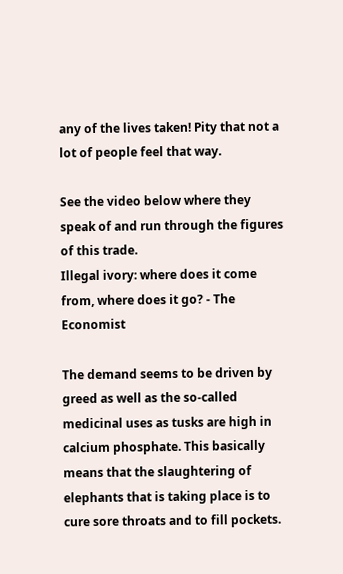any of the lives taken! Pity that not a lot of people feel that way.

See the video below where they speak of and run through the figures of this trade.
Illegal ivory: where does it come from, where does it go? - The Economist

The demand seems to be driven by greed as well as the so-called medicinal uses as tusks are high in calcium phosphate. This basically means that the slaughtering of elephants that is taking place is to cure sore throats and to fill pockets.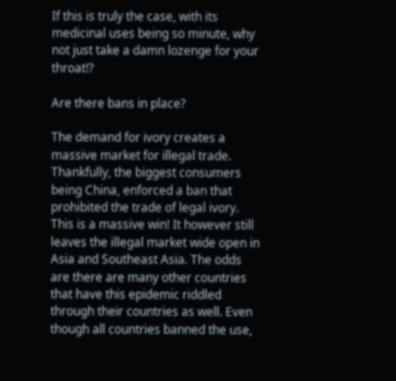If this is truly the case, with its medicinal uses being so minute, why not just take a damn lozenge for your throat!?

Are there bans in place?

The demand for ivory creates a massive market for illegal trade. Thankfully, the biggest consumers being China, enforced a ban that prohibited the trade of legal ivory. This is a massive win! It however still leaves the illegal market wide open in Asia and Southeast Asia. The odds are there are many other countries that have this epidemic riddled through their countries as well. Even though all countries banned the use,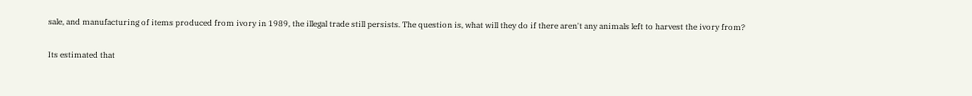sale, and manufacturing of items produced from ivory in 1989, the illegal trade still persists. The question is, what will they do if there aren't any animals left to harvest the ivory from?

Its estimated that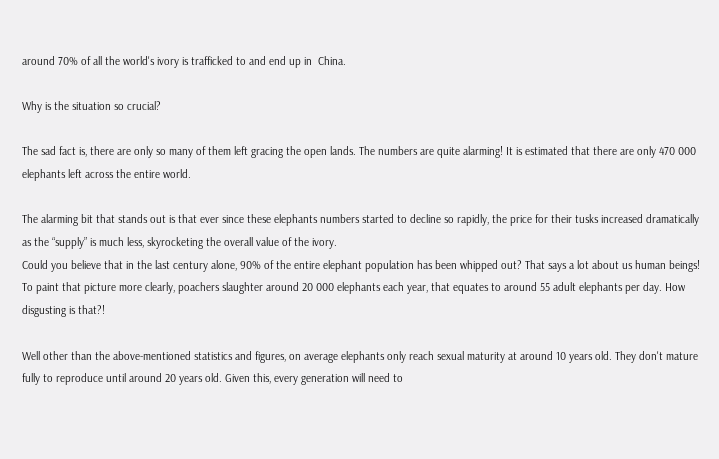around 70% of all the world's ivory is trafficked to and end up in  China.

Why is the situation so crucial?

The sad fact is, there are only so many of them left gracing the open lands. The numbers are quite alarming! It is estimated that there are only 470 000 elephants left across the entire world.

The alarming bit that stands out is that ever since these elephants numbers started to decline so rapidly, the price for their tusks increased dramatically as the “supply” is much less, skyrocketing the overall value of the ivory.
Could you believe that in the last century alone, 90% of the entire elephant population has been whipped out? That says a lot about us human beings! To paint that picture more clearly, poachers slaughter around 20 000 elephants each year, that equates to around 55 adult elephants per day. How disgusting is that?!

Well other than the above-mentioned statistics and figures, on average elephants only reach sexual maturity at around 10 years old. They don't mature fully to reproduce until around 20 years old. Given this, every generation will need to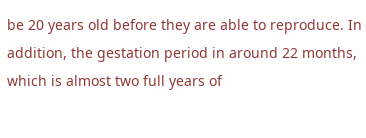be 20 years old before they are able to reproduce. In addition, the gestation period in around 22 months, which is almost two full years of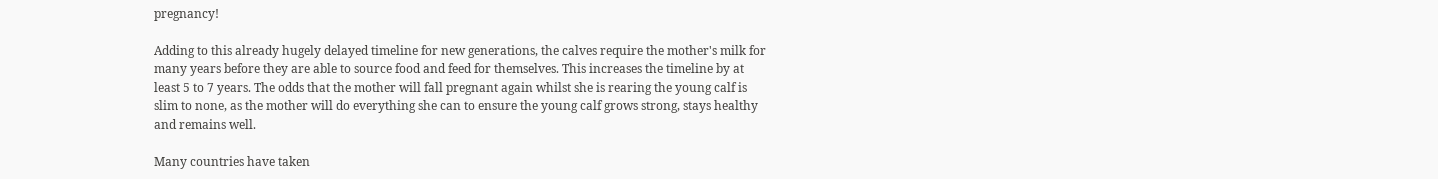pregnancy!

Adding to this already hugely delayed timeline for new generations, the calves require the mother's milk for many years before they are able to source food and feed for themselves. This increases the timeline by at least 5 to 7 years. The odds that the mother will fall pregnant again whilst she is rearing the young calf is slim to none, as the mother will do everything she can to ensure the young calf grows strong, stays healthy and remains well.

Many countries have taken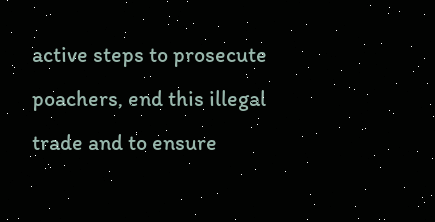active steps to prosecute poachers, end this illegal trade and to ensure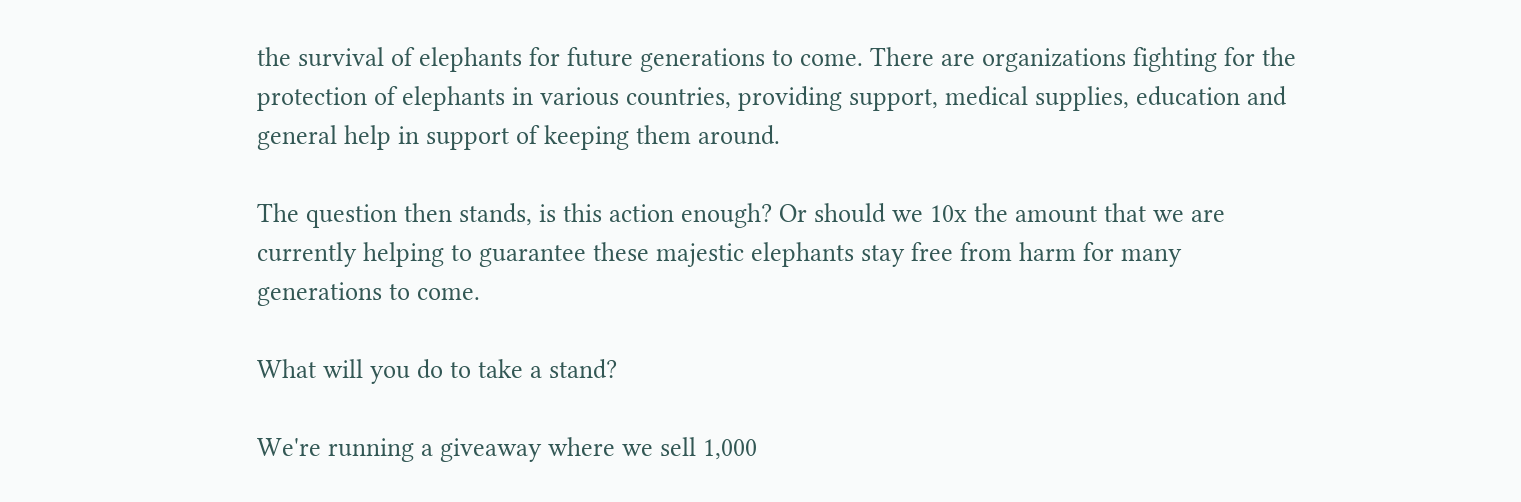the survival of elephants for future generations to come. There are organizations fighting for the protection of elephants in various countries, providing support, medical supplies, education and general help in support of keeping them around.

The question then stands, is this action enough? Or should we 10x the amount that we are currently helping to guarantee these majestic elephants stay free from harm for many generations to come.

What will you do to take a stand?

We're running a giveaway where we sell 1,000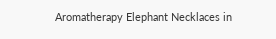Aromatherapy Elephant Necklaces in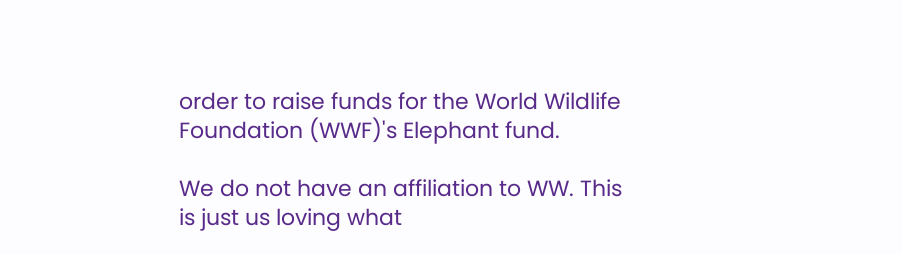order to raise funds for the World Wildlife Foundation (WWF)'s Elephant fund.

We do not have an affiliation to WW. This is just us loving what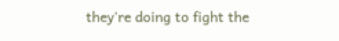they're doing to fight the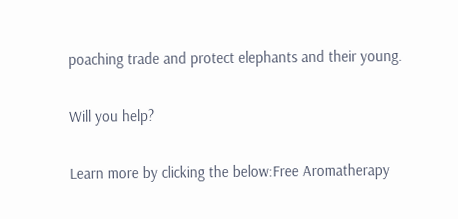poaching trade and protect elephants and their young.

Will you help?

Learn more by clicking the below:Free Aromatherapy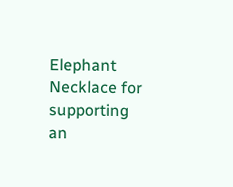Elephant Necklace for supporting an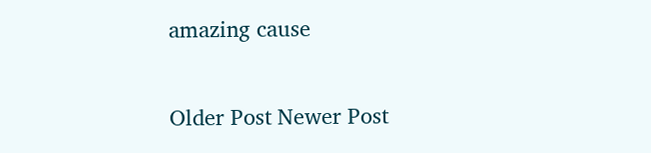amazing cause

Older Post Newer Post